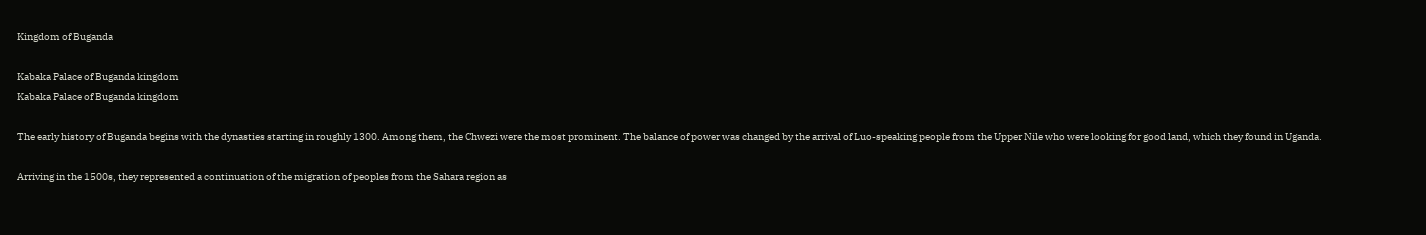Kingdom of Buganda

Kabaka Palace of Buganda kingdom
Kabaka Palace of Buganda kingdom

The early history of Buganda begins with the dynasties starting in roughly 1300. Among them, the Chwezi were the most prominent. The balance of power was changed by the arrival of Luo-speaking people from the Upper Nile who were looking for good land, which they found in Uganda.

Arriving in the 1500s, they represented a continuation of the migration of peoples from the Sahara region as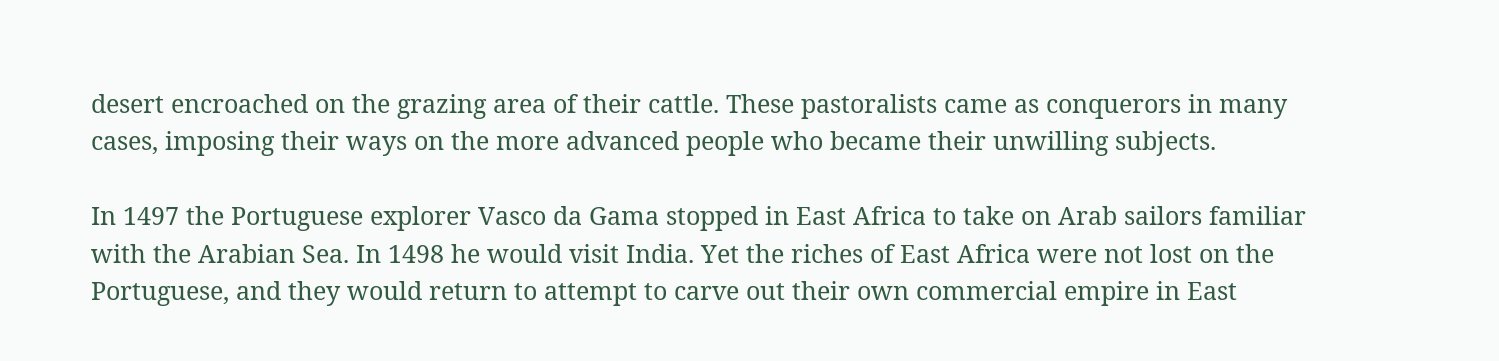desert encroached on the grazing area of their cattle. These pastoralists came as conquerors in many cases, imposing their ways on the more advanced people who became their unwilling subjects.

In 1497 the Portuguese explorer Vasco da Gama stopped in East Africa to take on Arab sailors familiar with the Arabian Sea. In 1498 he would visit India. Yet the riches of East Africa were not lost on the Portuguese, and they would return to attempt to carve out their own commercial empire in East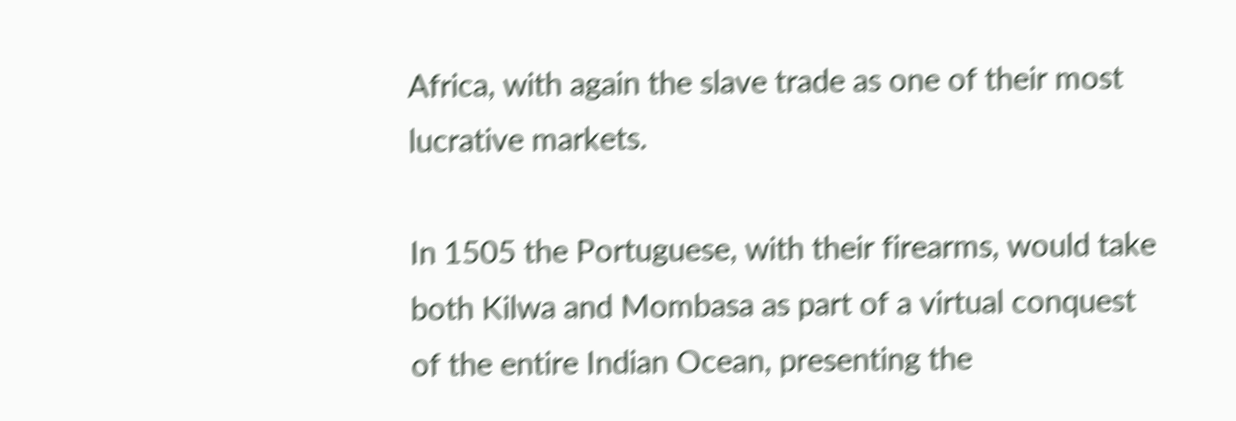Africa, with again the slave trade as one of their most lucrative markets.

In 1505 the Portuguese, with their firearms, would take both Kilwa and Mombasa as part of a virtual conquest of the entire Indian Ocean, presenting the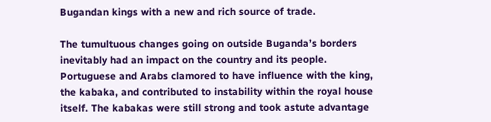Bugandan kings with a new and rich source of trade.

The tumultuous changes going on outside Buganda’s borders inevitably had an impact on the country and its people. Portuguese and Arabs clamored to have influence with the king, the kabaka, and contributed to instability within the royal house itself. The kabakas were still strong and took astute advantage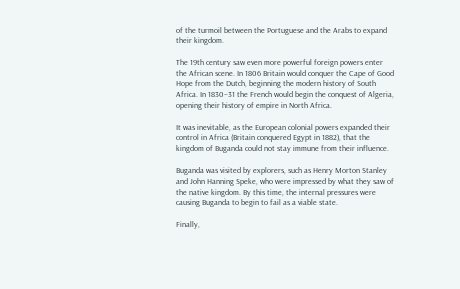of the turmoil between the Portuguese and the Arabs to expand their kingdom.

The 19th century saw even more powerful foreign powers enter the African scene. In 1806 Britain would conquer the Cape of Good Hope from the Dutch, beginning the modern history of South Africa. In 1830–31 the French would begin the conquest of Algeria, opening their history of empire in North Africa.

It was inevitable, as the European colonial powers expanded their control in Africa (Britain conquered Egypt in 1882), that the kingdom of Buganda could not stay immune from their influence.

Buganda was visited by explorers, such as Henry Morton Stanley and John Hanning Speke, who were impressed by what they saw of the native kingdom. By this time, the internal pressures were causing Buganda to begin to fail as a viable state.

Finally,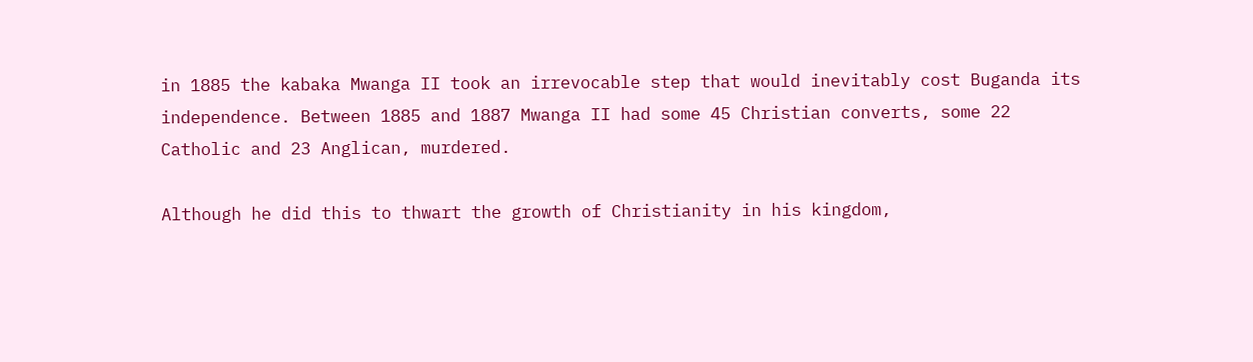in 1885 the kabaka Mwanga II took an irrevocable step that would inevitably cost Buganda its independence. Between 1885 and 1887 Mwanga II had some 45 Christian converts, some 22 Catholic and 23 Anglican, murdered.

Although he did this to thwart the growth of Christianity in his kingdom,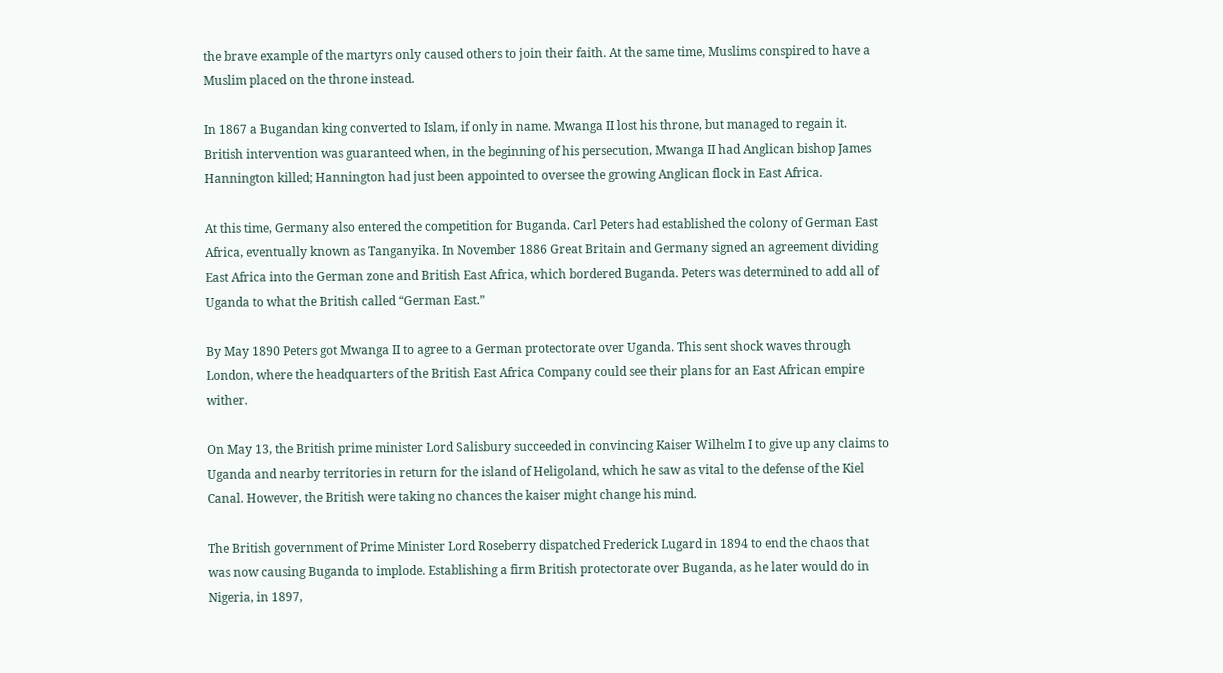the brave example of the martyrs only caused others to join their faith. At the same time, Muslims conspired to have a Muslim placed on the throne instead.

In 1867 a Bugandan king converted to Islam, if only in name. Mwanga II lost his throne, but managed to regain it. British intervention was guaranteed when, in the beginning of his persecution, Mwanga II had Anglican bishop James Hannington killed; Hannington had just been appointed to oversee the growing Anglican flock in East Africa.

At this time, Germany also entered the competition for Buganda. Carl Peters had established the colony of German East Africa, eventually known as Tanganyika. In November 1886 Great Britain and Germany signed an agreement dividing East Africa into the German zone and British East Africa, which bordered Buganda. Peters was determined to add all of Uganda to what the British called “German East.”

By May 1890 Peters got Mwanga II to agree to a German protectorate over Uganda. This sent shock waves through London, where the headquarters of the British East Africa Company could see their plans for an East African empire wither.

On May 13, the British prime minister Lord Salisbury succeeded in convincing Kaiser Wilhelm I to give up any claims to Uganda and nearby territories in return for the island of Heligoland, which he saw as vital to the defense of the Kiel Canal. However, the British were taking no chances the kaiser might change his mind.

The British government of Prime Minister Lord Roseberry dispatched Frederick Lugard in 1894 to end the chaos that was now causing Buganda to implode. Establishing a firm British protectorate over Buganda, as he later would do in Nigeria, in 1897,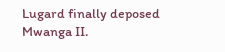Lugard finally deposed Mwanga II.